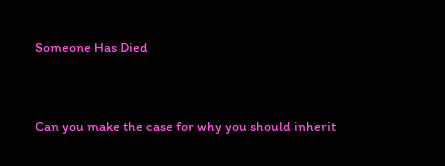Someone Has Died


Can you make the case for why you should inherit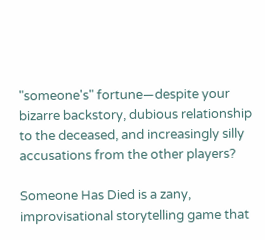"someone's" fortune—despite your bizarre backstory, dubious relationship to the deceased, and increasingly silly accusations from the other players?

Someone Has Died is a zany, improvisational storytelling game that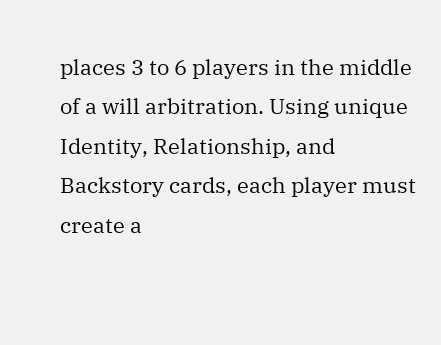places 3 to 6 players in the middle of a will arbitration. Using unique Identity, Relationship, and Backstory cards, each player must create a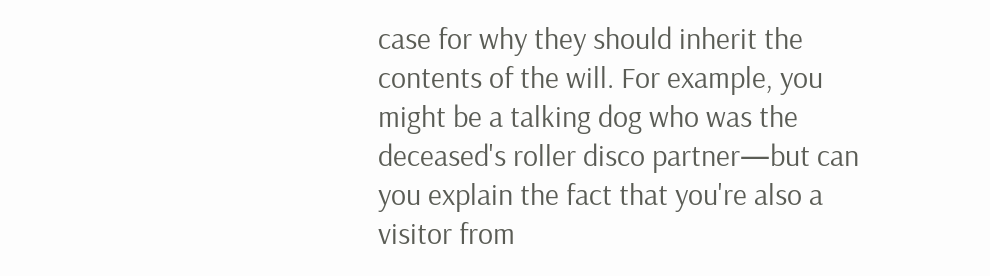case for why they should inherit the contents of the will. For example, you might be a talking dog who was the deceased's roller disco partner—but can you explain the fact that you're also a visitor from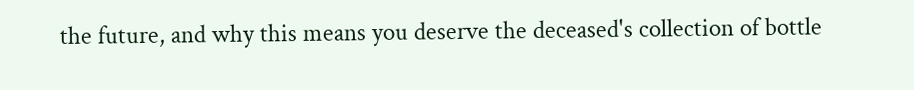the future, and why this means you deserve the deceased's collection of bottle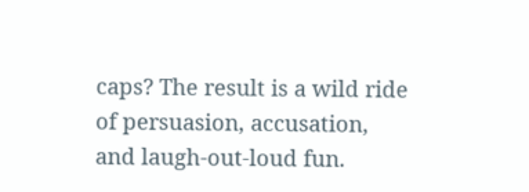caps? The result is a wild ride of persuasion, accusation, and laugh-out-loud fun.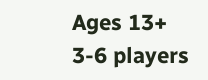Ages 13+
3-6 players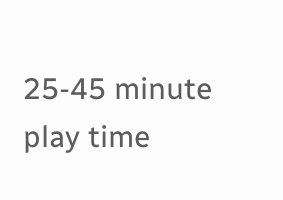25-45 minute play time